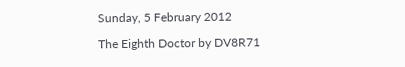Sunday, 5 February 2012

The Eighth Doctor by DV8R71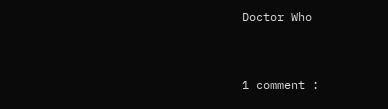Doctor Who


1 comment :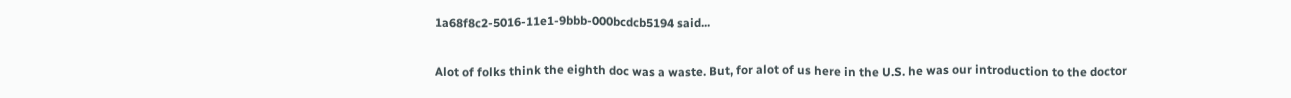1a68f8c2-5016-11e1-9bbb-000bcdcb5194 said...

Alot of folks think the eighth doc was a waste. But, for alot of us here in the U.S. he was our introduction to the doctor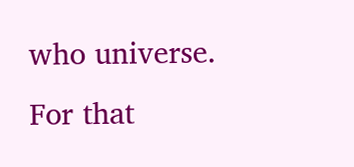who universe. For that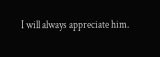I will always appreciate him.